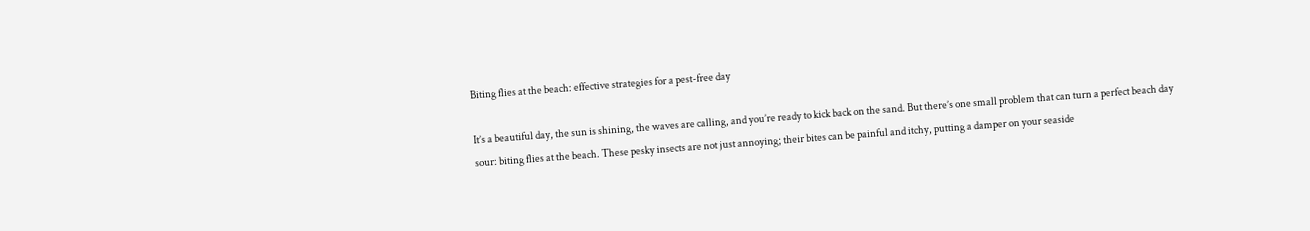Biting flies at the beach: effective strategies for a pest-free day

It’s a beautiful day, the sun is shining, the waves are calling, and you’re ready to kick back on the sand. But there’s one small problem that can turn a perfect beach day sour: biting flies at the beach. These pesky insects are not just annoying; their bites can be painful and itchy, putting a damper on your seaside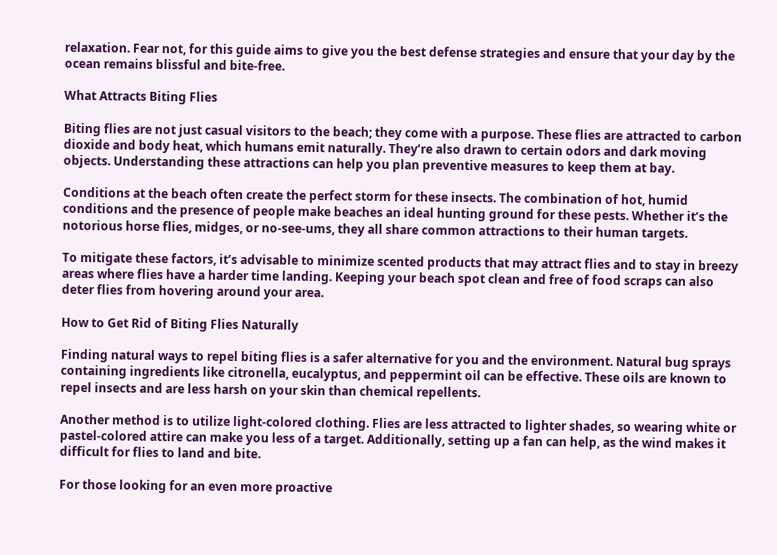relaxation. Fear not, for this guide aims to give you the best defense strategies and ensure that your day by the ocean remains blissful and bite-free.

What Attracts Biting Flies

Biting flies are not just casual visitors to the beach; they come with a purpose. These flies are attracted to carbon dioxide and body heat, which humans emit naturally. They’re also drawn to certain odors and dark moving objects. Understanding these attractions can help you plan preventive measures to keep them at bay.

Conditions at the beach often create the perfect storm for these insects. The combination of hot, humid conditions and the presence of people make beaches an ideal hunting ground for these pests. Whether it’s the notorious horse flies, midges, or no-see-ums, they all share common attractions to their human targets.

To mitigate these factors, it’s advisable to minimize scented products that may attract flies and to stay in breezy areas where flies have a harder time landing. Keeping your beach spot clean and free of food scraps can also deter flies from hovering around your area.

How to Get Rid of Biting Flies Naturally

Finding natural ways to repel biting flies is a safer alternative for you and the environment. Natural bug sprays containing ingredients like citronella, eucalyptus, and peppermint oil can be effective. These oils are known to repel insects and are less harsh on your skin than chemical repellents.

Another method is to utilize light-colored clothing. Flies are less attracted to lighter shades, so wearing white or pastel-colored attire can make you less of a target. Additionally, setting up a fan can help, as the wind makes it difficult for flies to land and bite.

For those looking for an even more proactive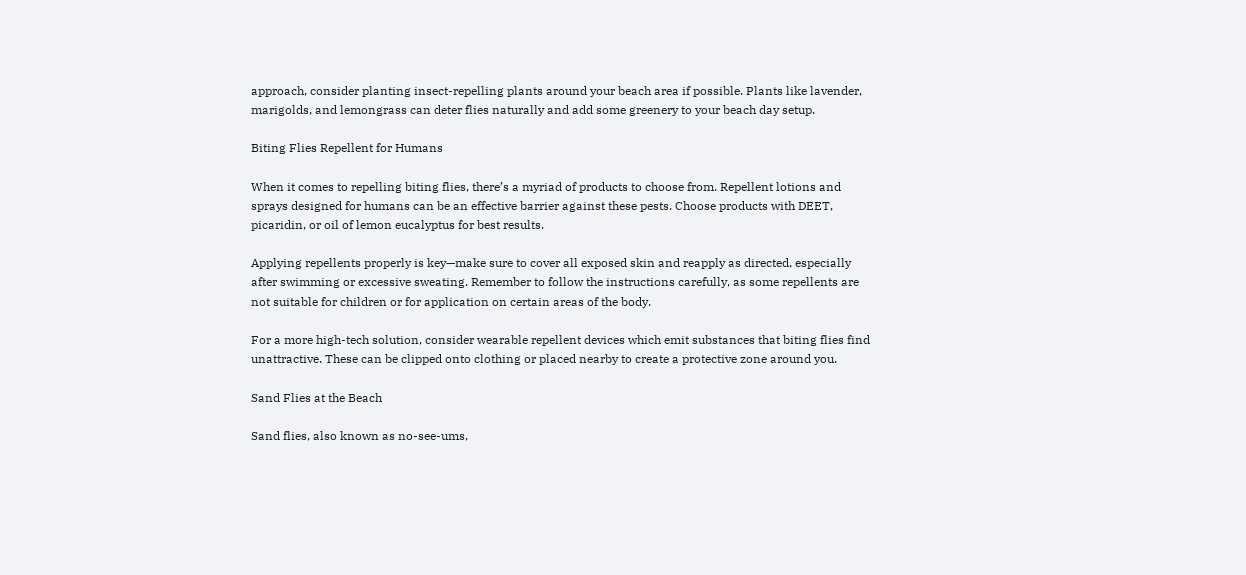approach, consider planting insect-repelling plants around your beach area if possible. Plants like lavender, marigolds, and lemongrass can deter flies naturally and add some greenery to your beach day setup.

Biting Flies Repellent for Humans

When it comes to repelling biting flies, there’s a myriad of products to choose from. Repellent lotions and sprays designed for humans can be an effective barrier against these pests. Choose products with DEET, picaridin, or oil of lemon eucalyptus for best results.

Applying repellents properly is key—make sure to cover all exposed skin and reapply as directed, especially after swimming or excessive sweating. Remember to follow the instructions carefully, as some repellents are not suitable for children or for application on certain areas of the body.

For a more high-tech solution, consider wearable repellent devices which emit substances that biting flies find unattractive. These can be clipped onto clothing or placed nearby to create a protective zone around you.

Sand Flies at the Beach

Sand flies, also known as no-see-ums,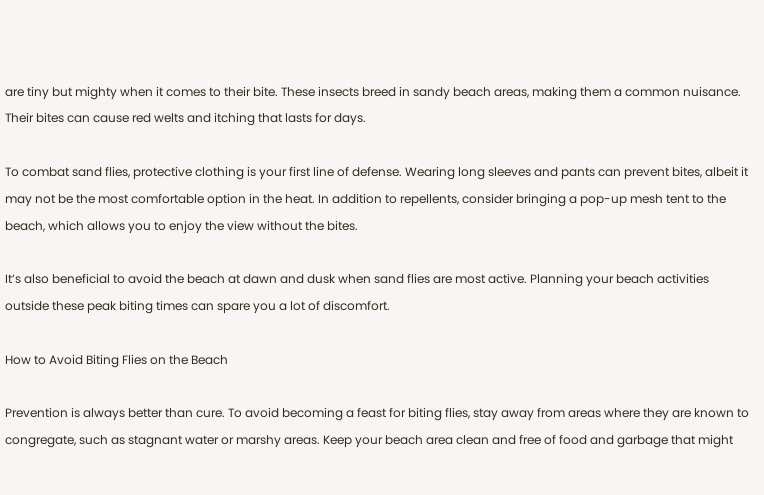are tiny but mighty when it comes to their bite. These insects breed in sandy beach areas, making them a common nuisance. Their bites can cause red welts and itching that lasts for days.

To combat sand flies, protective clothing is your first line of defense. Wearing long sleeves and pants can prevent bites, albeit it may not be the most comfortable option in the heat. In addition to repellents, consider bringing a pop-up mesh tent to the beach, which allows you to enjoy the view without the bites.

It’s also beneficial to avoid the beach at dawn and dusk when sand flies are most active. Planning your beach activities outside these peak biting times can spare you a lot of discomfort.

How to Avoid Biting Flies on the Beach

Prevention is always better than cure. To avoid becoming a feast for biting flies, stay away from areas where they are known to congregate, such as stagnant water or marshy areas. Keep your beach area clean and free of food and garbage that might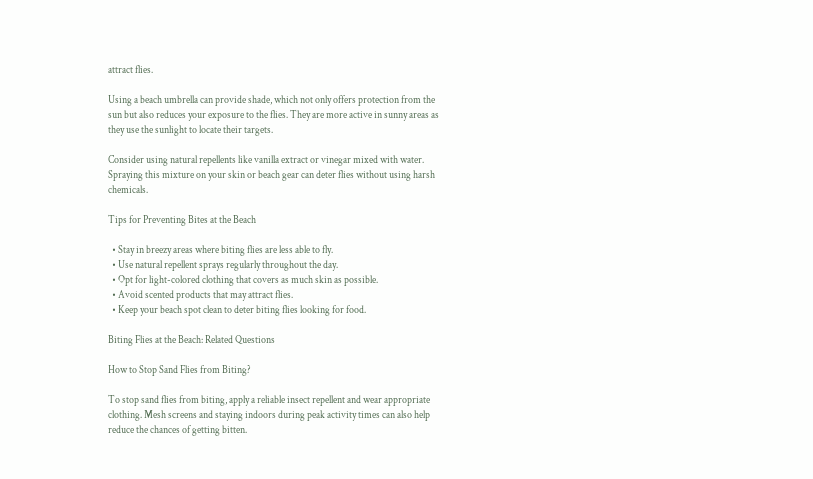attract flies.

Using a beach umbrella can provide shade, which not only offers protection from the sun but also reduces your exposure to the flies. They are more active in sunny areas as they use the sunlight to locate their targets.

Consider using natural repellents like vanilla extract or vinegar mixed with water. Spraying this mixture on your skin or beach gear can deter flies without using harsh chemicals.

Tips for Preventing Bites at the Beach

  • Stay in breezy areas where biting flies are less able to fly.
  • Use natural repellent sprays regularly throughout the day.
  • Opt for light-colored clothing that covers as much skin as possible.
  • Avoid scented products that may attract flies.
  • Keep your beach spot clean to deter biting flies looking for food.

Biting Flies at the Beach: Related Questions

How to Stop Sand Flies from Biting?

To stop sand flies from biting, apply a reliable insect repellent and wear appropriate clothing. Mesh screens and staying indoors during peak activity times can also help reduce the chances of getting bitten.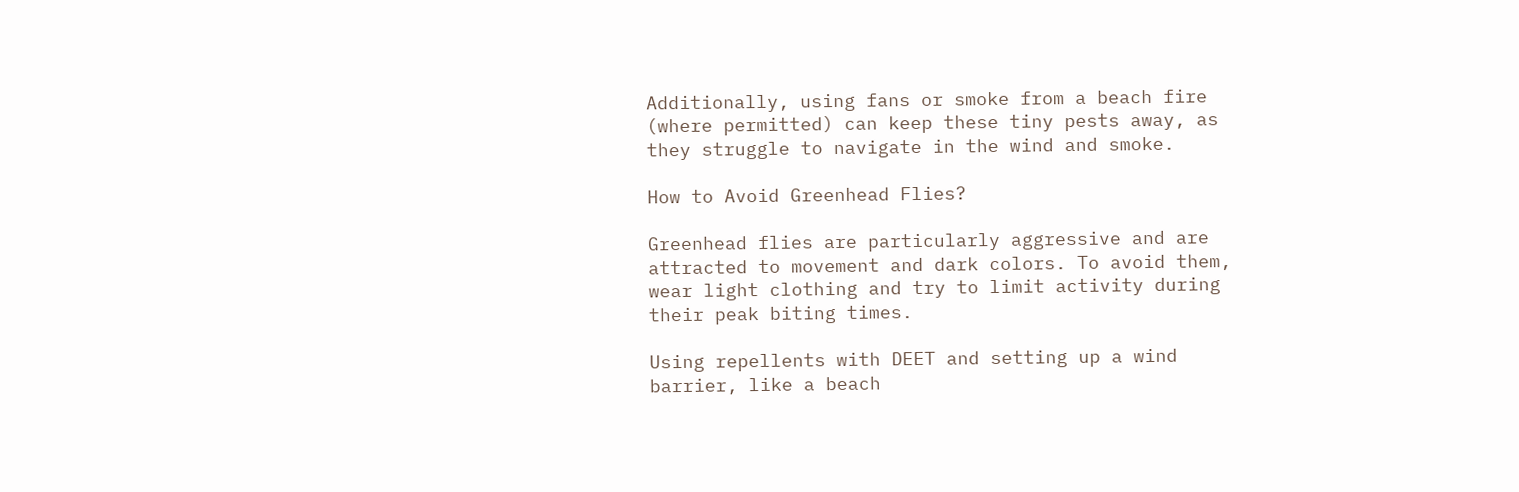Additionally, using fans or smoke from a beach fire (where permitted) can keep these tiny pests away, as they struggle to navigate in the wind and smoke.

How to Avoid Greenhead Flies?

Greenhead flies are particularly aggressive and are attracted to movement and dark colors. To avoid them, wear light clothing and try to limit activity during their peak biting times.

Using repellents with DEET and setting up a wind barrier, like a beach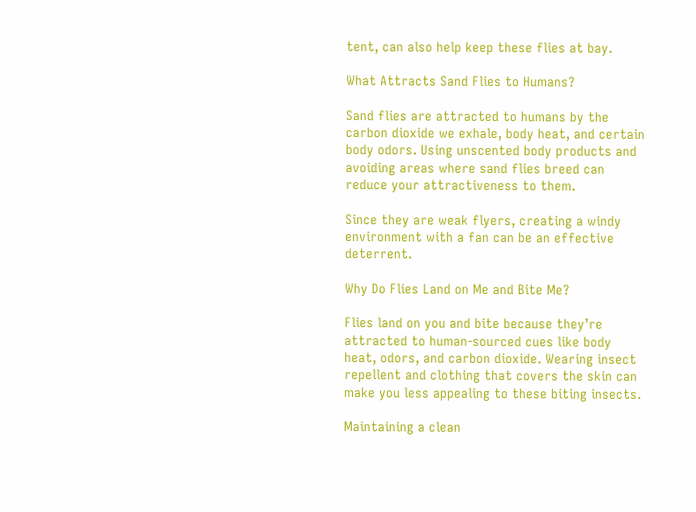tent, can also help keep these flies at bay.

What Attracts Sand Flies to Humans?

Sand flies are attracted to humans by the carbon dioxide we exhale, body heat, and certain body odors. Using unscented body products and avoiding areas where sand flies breed can reduce your attractiveness to them.

Since they are weak flyers, creating a windy environment with a fan can be an effective deterrent.

Why Do Flies Land on Me and Bite Me?

Flies land on you and bite because they’re attracted to human-sourced cues like body heat, odors, and carbon dioxide. Wearing insect repellent and clothing that covers the skin can make you less appealing to these biting insects.

Maintaining a clean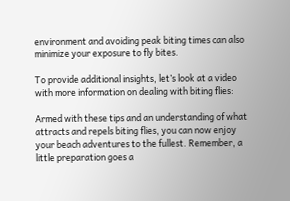environment and avoiding peak biting times can also minimize your exposure to fly bites.

To provide additional insights, let’s look at a video with more information on dealing with biting flies:

Armed with these tips and an understanding of what attracts and repels biting flies, you can now enjoy your beach adventures to the fullest. Remember, a little preparation goes a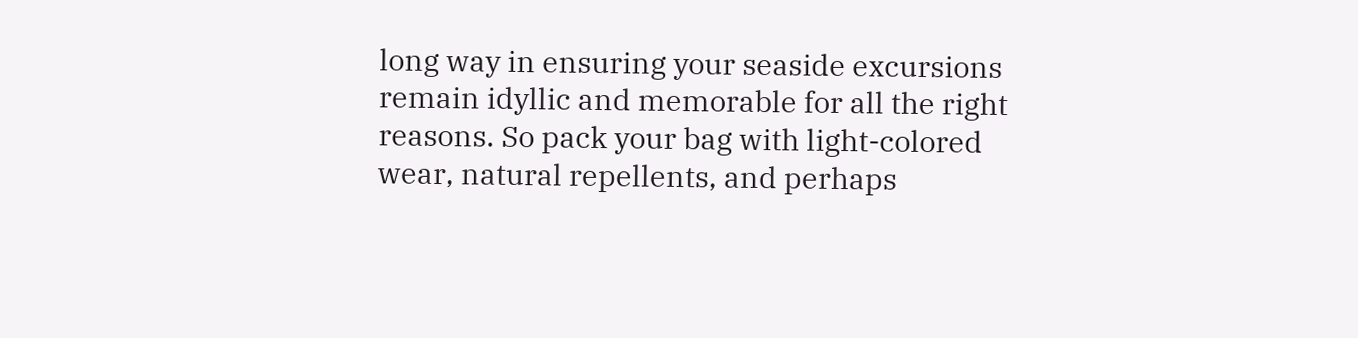long way in ensuring your seaside excursions remain idyllic and memorable for all the right reasons. So pack your bag with light-colored wear, natural repellents, and perhaps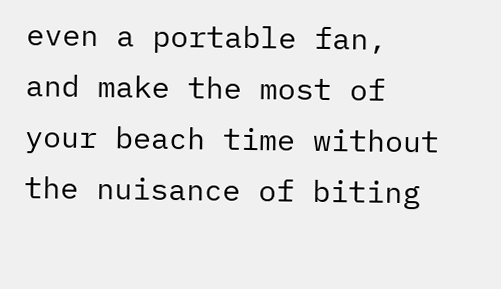even a portable fan, and make the most of your beach time without the nuisance of biting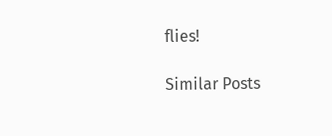flies!

Similar Posts